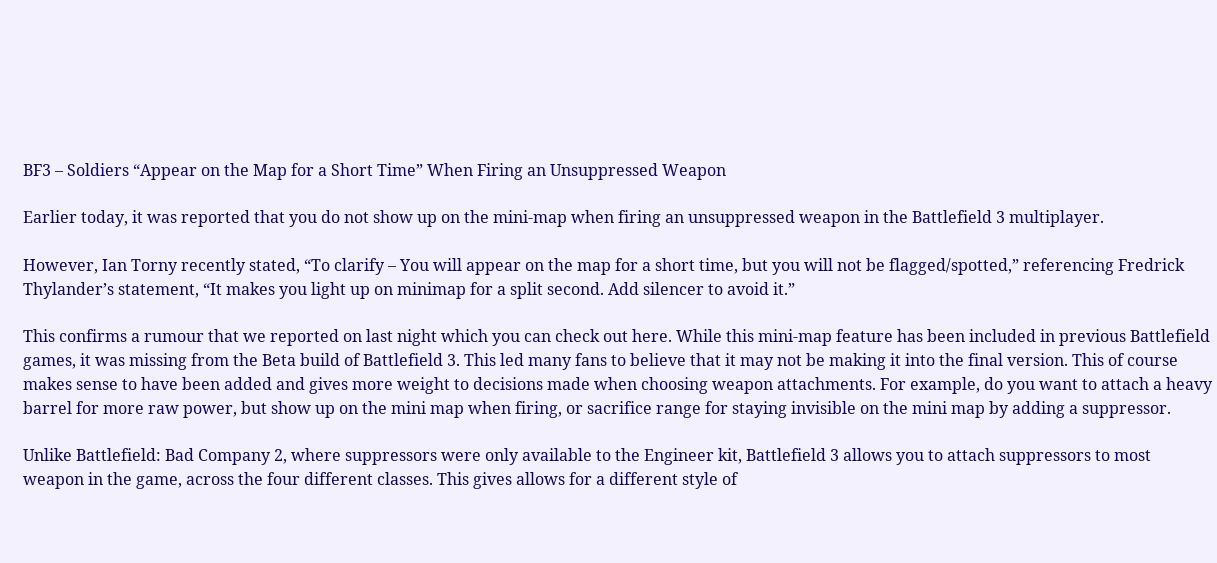BF3 – Soldiers “Appear on the Map for a Short Time” When Firing an Unsuppressed Weapon

Earlier today, it was reported that you do not show up on the mini-map when firing an unsuppressed weapon in the Battlefield 3 multiplayer.

However, Ian Torny recently stated, “To clarify – You will appear on the map for a short time, but you will not be flagged/spotted,” referencing Fredrick Thylander’s statement, “It makes you light up on minimap for a split second. Add silencer to avoid it.”

This confirms a rumour that we reported on last night which you can check out here. While this mini-map feature has been included in previous Battlefield games, it was missing from the Beta build of Battlefield 3. This led many fans to believe that it may not be making it into the final version. This of course makes sense to have been added and gives more weight to decisions made when choosing weapon attachments. For example, do you want to attach a heavy barrel for more raw power, but show up on the mini map when firing, or sacrifice range for staying invisible on the mini map by adding a suppressor.

Unlike Battlefield: Bad Company 2, where suppressors were only available to the Engineer kit, Battlefield 3 allows you to attach suppressors to most weapon in the game, across the four different classes. This gives allows for a different style of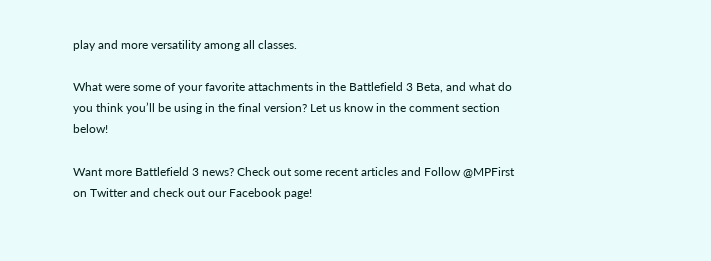play and more versatility among all classes.

What were some of your favorite attachments in the Battlefield 3 Beta, and what do you think you’ll be using in the final version? Let us know in the comment section below!

Want more Battlefield 3 news? Check out some recent articles and Follow @MPFirst on Twitter and check out our Facebook page!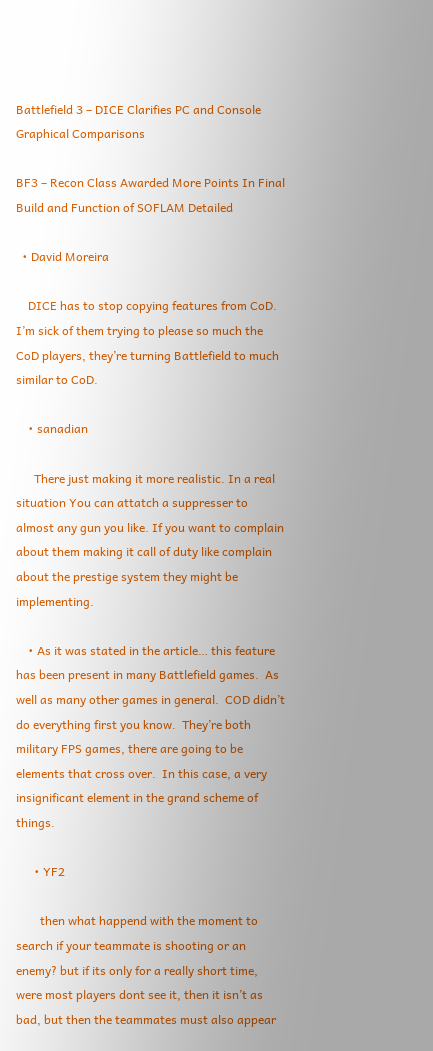Battlefield 3 – DICE Clarifies PC and Console Graphical Comparisons

BF3 – Recon Class Awarded More Points In Final Build and Function of SOFLAM Detailed

  • David Moreira

    DICE has to stop copying features from CoD. I’m sick of them trying to please so much the CoD players, they’re turning Battlefield to much similar to CoD.

    • sanadian

      There just making it more realistic. In a real situation You can attatch a suppresser to almost any gun you like. If you want to complain about them making it call of duty like complain about the prestige system they might be implementing.

    • As it was stated in the article… this feature has been present in many Battlefield games.  As well as many other games in general.  COD didn’t do everything first you know.  They’re both military FPS games, there are going to be elements that cross over.  In this case, a very insignificant element in the grand scheme of things.

      • YF2

        then what happend with the moment to search if your teammate is shooting or an enemy? but if its only for a really short time, were most players dont see it, then it isn’t as bad, but then the teammates must also appear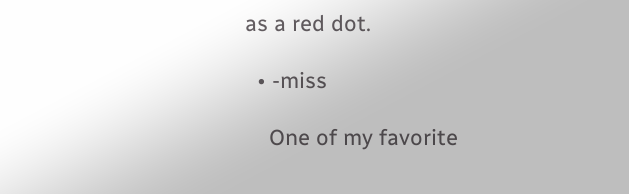as a red dot.

  • -miss

    One of my favorite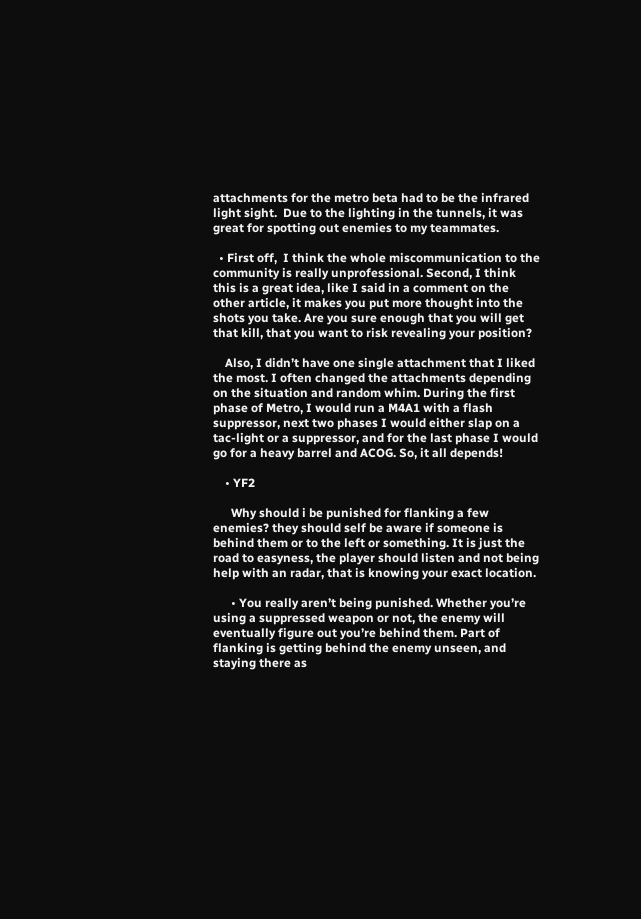attachments for the metro beta had to be the infrared light sight.  Due to the lighting in the tunnels, it was great for spotting out enemies to my teammates.

  • First off,  I think the whole miscommunication to the community is really unprofessional. Second, I think this is a great idea, like I said in a comment on the other article, it makes you put more thought into the shots you take. Are you sure enough that you will get that kill, that you want to risk revealing your position?

    Also, I didn’t have one single attachment that I liked the most. I often changed the attachments depending on the situation and random whim. During the first phase of Metro, I would run a M4A1 with a flash suppressor, next two phases I would either slap on a tac-light or a suppressor, and for the last phase I would go for a heavy barrel and ACOG. So, it all depends!

    • YF2

      Why should i be punished for flanking a few enemies? they should self be aware if someone is behind them or to the left or something. It is just the road to easyness, the player should listen and not being help with an radar, that is knowing your exact location.

      • You really aren’t being punished. Whether you’re using a suppressed weapon or not, the enemy will eventually figure out you’re behind them. Part of flanking is getting behind the enemy unseen, and staying there as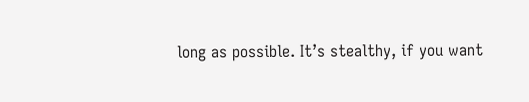long as possible. It’s stealthy, if you want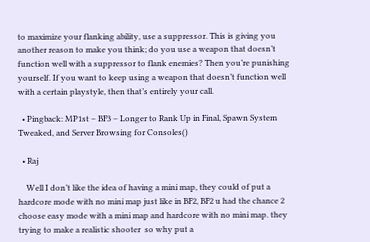to maximize your flanking ability, use a suppressor. This is giving you another reason to make you think; do you use a weapon that doesn’t function well with a suppressor to flank enemies? Then you’re punishing yourself. If you want to keep using a weapon that doesn’t function well with a certain playstyle, then that’s entirely your call.

  • Pingback: MP1st – BF3 – Longer to Rank Up in Final, Spawn System Tweaked, and Server Browsing for Consoles()

  • Raj

    Well I don’t like the idea of having a mini map, they could of put a hardcore mode with no mini map just like in BF2, BF2 u had the chance 2 choose easy mode with a mini map and hardcore with no mini map. they trying to make a realistic shooter  so why put a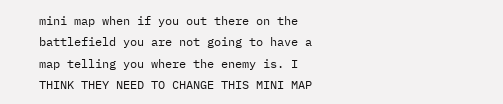mini map when if you out there on the battlefield you are not going to have a map telling you where the enemy is. I THINK THEY NEED TO CHANGE THIS MINI MAP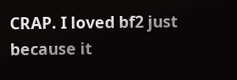CRAP. I loved bf2 just because it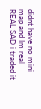didnt have no mini map and Im real REAL SAD i traded it